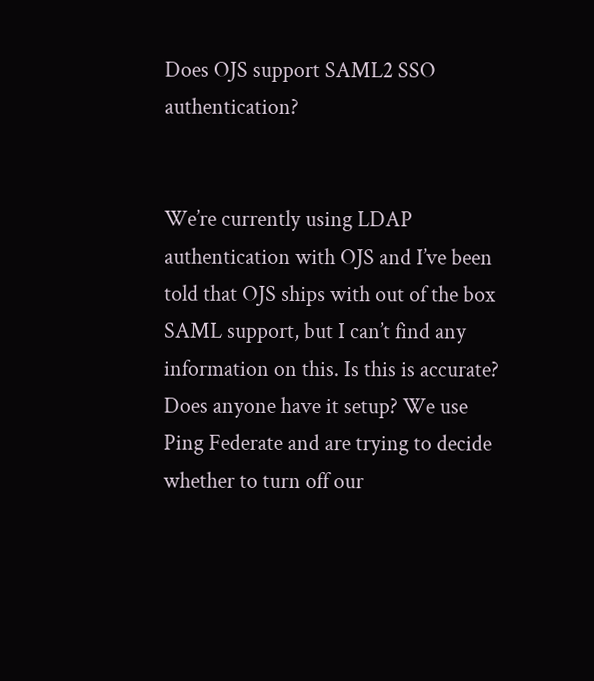Does OJS support SAML2 SSO authentication?


We’re currently using LDAP authentication with OJS and I’ve been told that OJS ships with out of the box SAML support, but I can’t find any information on this. Is this is accurate? Does anyone have it setup? We use Ping Federate and are trying to decide whether to turn off our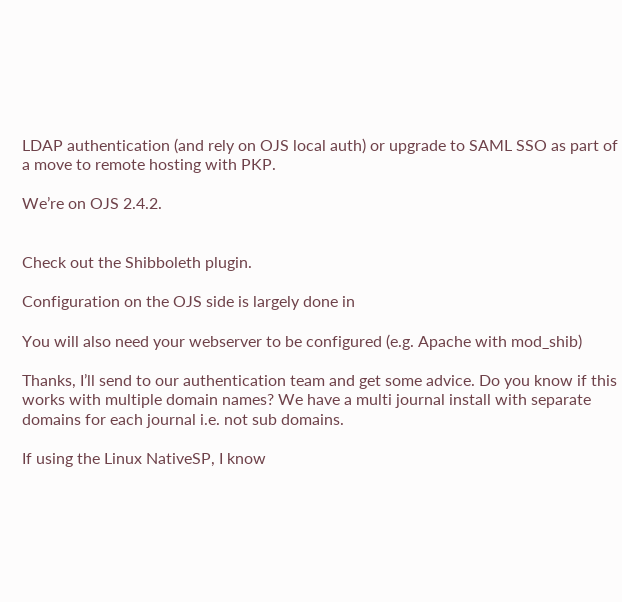LDAP authentication (and rely on OJS local auth) or upgrade to SAML SSO as part of a move to remote hosting with PKP.

We’re on OJS 2.4.2.


Check out the Shibboleth plugin.

Configuration on the OJS side is largely done in

You will also need your webserver to be configured (e.g. Apache with mod_shib)

Thanks, I’ll send to our authentication team and get some advice. Do you know if this works with multiple domain names? We have a multi journal install with separate domains for each journal i.e. not sub domains.

If using the Linux NativeSP, I know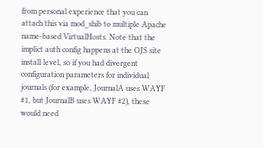from personal experience that you can attach this via mod_shib to multiple Apache name-based VirtualHosts. Note that the implict auth config happens at the OJS site install level, so if you had divergent configuration parameters for individual journals (for example, JournalA uses WAYF #1, but JournalB uses WAYF #2), these would need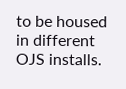to be housed in different OJS installs.